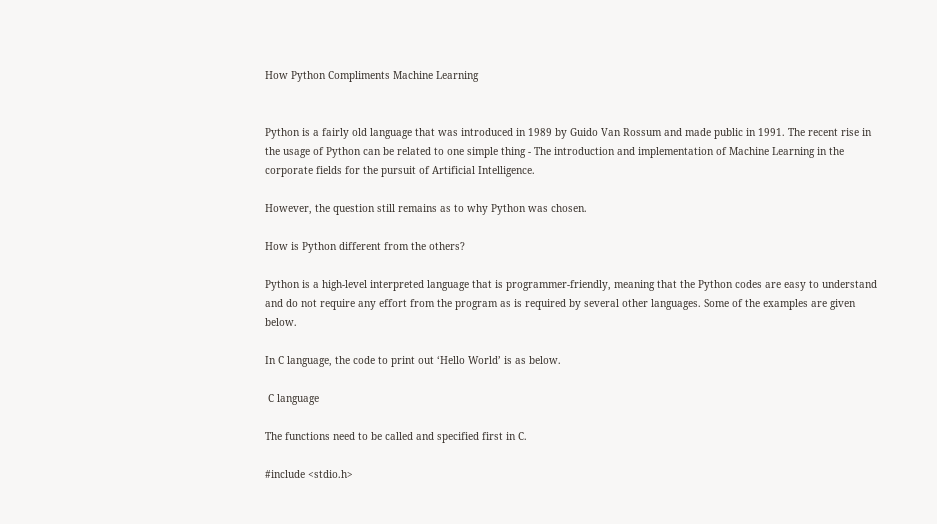How Python Compliments Machine Learning


Python is a fairly old language that was introduced in 1989 by Guido Van Rossum and made public in 1991. The recent rise in the usage of Python can be related to one simple thing - The introduction and implementation of Machine Learning in the corporate fields for the pursuit of Artificial Intelligence.

However, the question still remains as to why Python was chosen.

How is Python different from the others?

Python is a high-level interpreted language that is programmer-friendly, meaning that the Python codes are easy to understand and do not require any effort from the program as is required by several other languages. Some of the examples are given below.

In C language, the code to print out ‘Hello World’ is as below.

 C language

The functions need to be called and specified first in C.

#include <stdio.h>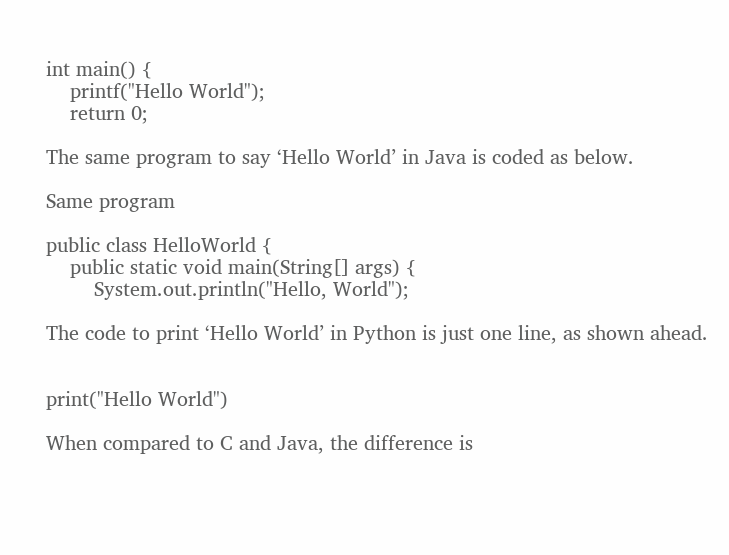int main() {
    printf("Hello World");
    return 0;

The same program to say ‘Hello World’ in Java is coded as below.

Same program

public class HelloWorld {
    public static void main(String[] args) {
        System.out.println("Hello, World");

The code to print ‘Hello World’ in Python is just one line, as shown ahead.


print("Hello World")

When compared to C and Java, the difference is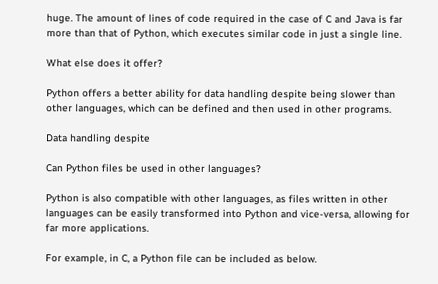huge. The amount of lines of code required in the case of C and Java is far more than that of Python, which executes similar code in just a single line.

What else does it offer?

Python offers a better ability for data handling despite being slower than other languages, which can be defined and then used in other programs.

Data handling despite

Can Python files be used in other languages?

Python is also compatible with other languages, as files written in other languages can be easily transformed into Python and vice-versa, allowing for far more applications.

For example, in C, a Python file can be included as below.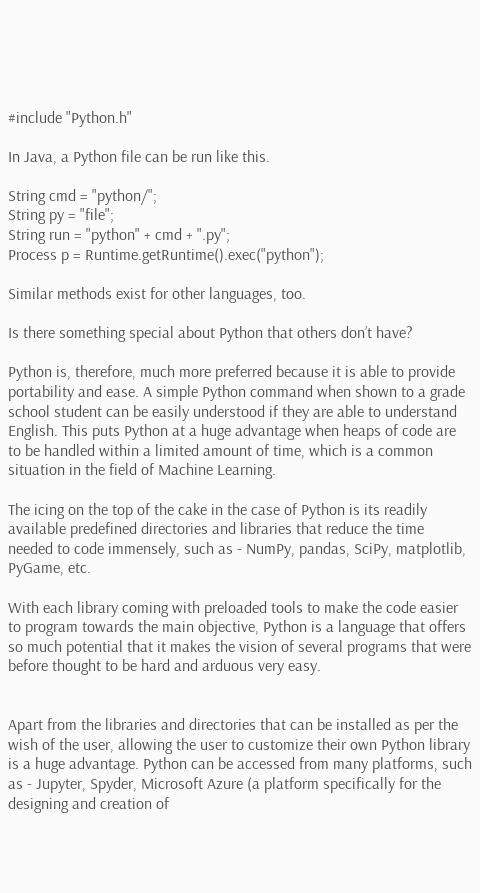#include "Python.h"

In Java, a Python file can be run like this.

String cmd = "python/";
String py = "file";
String run = "python" + cmd + ".py";
Process p = Runtime.getRuntime().exec("python");

Similar methods exist for other languages, too.

Is there something special about Python that others don’t have?

Python is, therefore, much more preferred because it is able to provide portability and ease. A simple Python command when shown to a grade school student can be easily understood if they are able to understand English. This puts Python at a huge advantage when heaps of code are to be handled within a limited amount of time, which is a common situation in the field of Machine Learning.

The icing on the top of the cake in the case of Python is its readily available predefined directories and libraries that reduce the time needed to code immensely, such as - NumPy, pandas, SciPy, matplotlib, PyGame, etc.

With each library coming with preloaded tools to make the code easier to program towards the main objective, Python is a language that offers so much potential that it makes the vision of several programs that were before thought to be hard and arduous very easy.


Apart from the libraries and directories that can be installed as per the wish of the user, allowing the user to customize their own Python library is a huge advantage. Python can be accessed from many platforms, such as - Jupyter, Spyder, Microsoft Azure (a platform specifically for the designing and creation of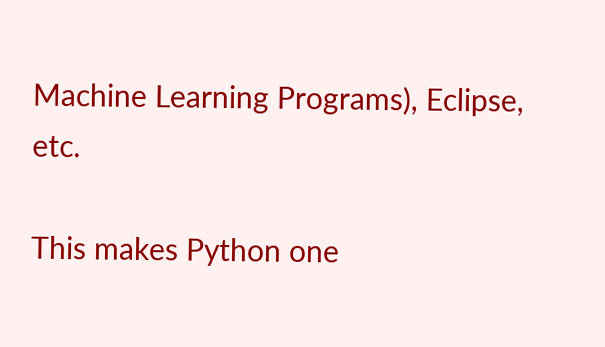Machine Learning Programs), Eclipse, etc.

This makes Python one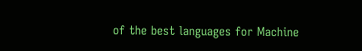of the best languages for Machine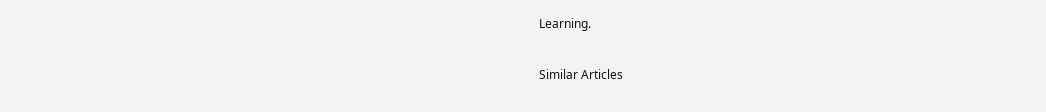Learning.

Similar Articles